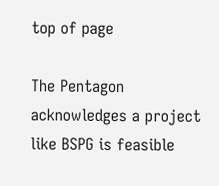top of page

The Pentagon acknowledges a project like BSPG is feasible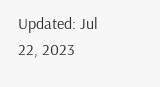Updated: Jul 22, 2023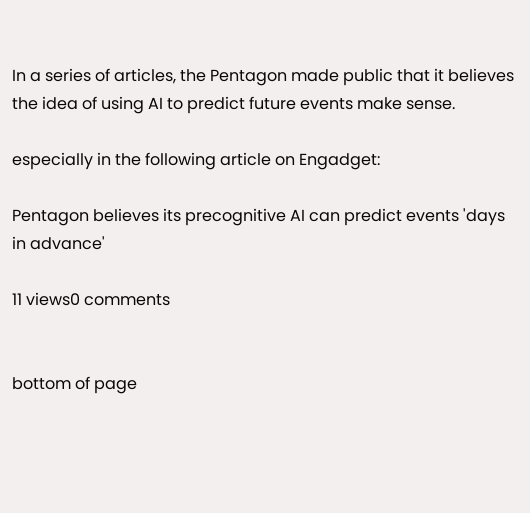In a series of articles, the Pentagon made public that it believes the idea of using AI to predict future events make sense.

especially in the following article on Engadget:

Pentagon believes its precognitive AI can predict events 'days in advance'

11 views0 comments


bottom of page